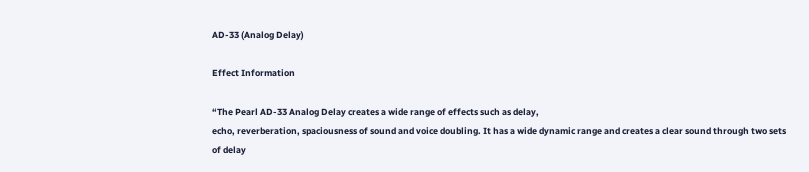AD-33 (Analog Delay)

Effect Information

“The Pearl AD-33 Analog Delay creates a wide range of effects such as delay,
echo, reverberation, spaciousness of sound and voice doubling. It has a wide dynamic range and creates a clear sound through two sets
of delay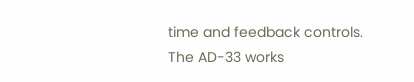time and feedback controls. The AD-33 works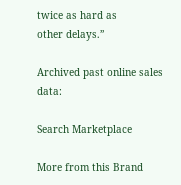twice as hard as
other delays.”

Archived past online sales data:

Search Marketplace

More from this Brand